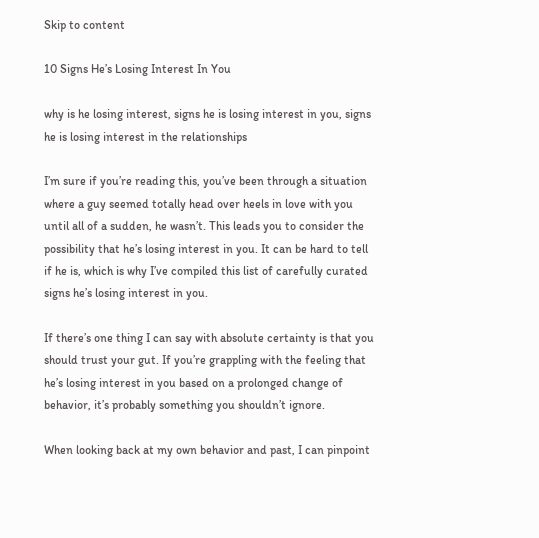Skip to content

10 Signs He’s Losing Interest In You

why is he losing interest, signs he is losing interest in you, signs he is losing interest in the relationships

I’m sure if you’re reading this, you’ve been through a situation where a guy seemed totally head over heels in love with you until all of a sudden, he wasn’t. This leads you to consider the possibility that he’s losing interest in you. It can be hard to tell if he is, which is why I’ve compiled this list of carefully curated signs he’s losing interest in you.

If there’s one thing I can say with absolute certainty is that you should trust your gut. If you’re grappling with the feeling that he’s losing interest in you based on a prolonged change of behavior, it’s probably something you shouldn’t ignore.

When looking back at my own behavior and past, I can pinpoint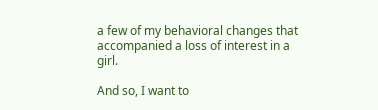a few of my behavioral changes that accompanied a loss of interest in a girl.

And so, I want to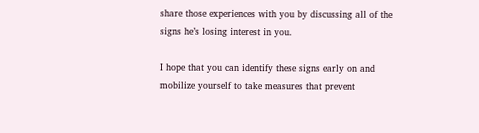share those experiences with you by discussing all of the signs he’s losing interest in you.

I hope that you can identify these signs early on and mobilize yourself to take measures that prevent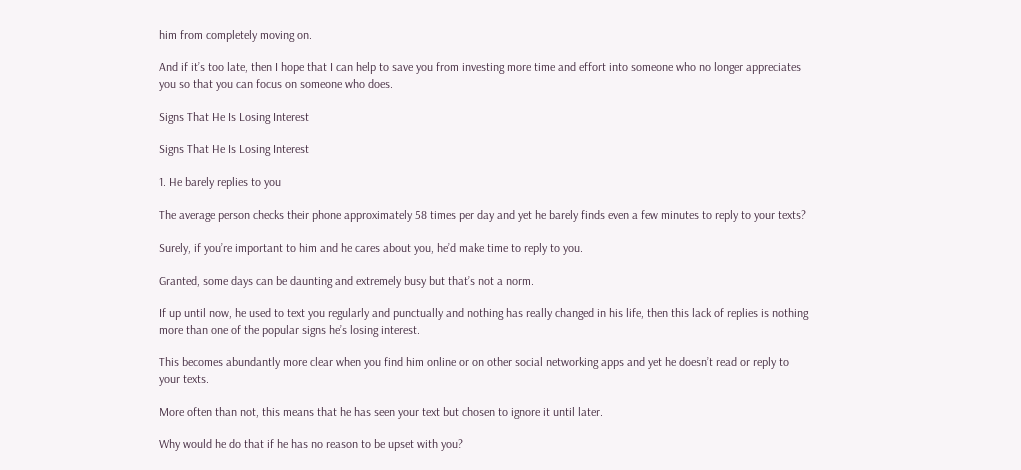him from completely moving on.

And if it’s too late, then I hope that I can help to save you from investing more time and effort into someone who no longer appreciates you so that you can focus on someone who does.

Signs That He Is Losing Interest

Signs That He Is Losing Interest

1. He barely replies to you

The average person checks their phone approximately 58 times per day and yet he barely finds even a few minutes to reply to your texts?

Surely, if you’re important to him and he cares about you, he’d make time to reply to you.

Granted, some days can be daunting and extremely busy but that’s not a norm.

If up until now, he used to text you regularly and punctually and nothing has really changed in his life, then this lack of replies is nothing more than one of the popular signs he’s losing interest.

This becomes abundantly more clear when you find him online or on other social networking apps and yet he doesn’t read or reply to your texts.

More often than not, this means that he has seen your text but chosen to ignore it until later.

Why would he do that if he has no reason to be upset with you?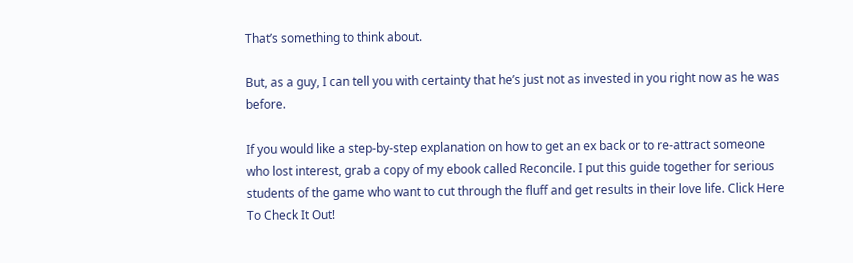That’s something to think about.

But, as a guy, I can tell you with certainty that he’s just not as invested in you right now as he was before.

If you would like a step-by-step explanation on how to get an ex back or to re-attract someone who lost interest, grab a copy of my ebook called Reconcile. I put this guide together for serious students of the game who want to cut through the fluff and get results in their love life. Click Here To Check It Out!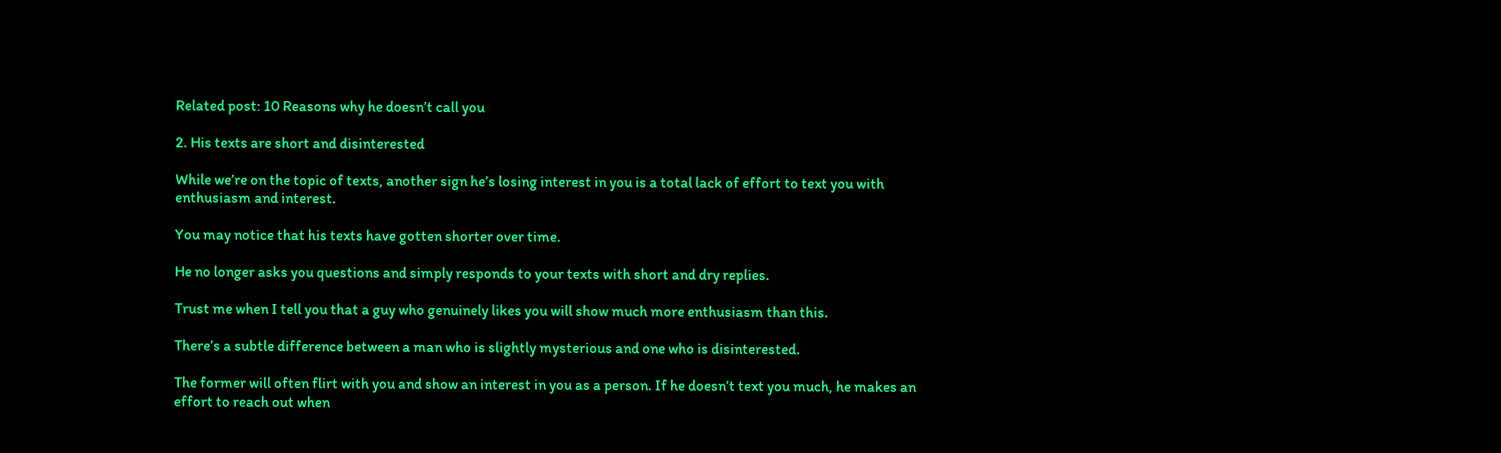Related post: 10 Reasons why he doesn’t call you

2. His texts are short and disinterested

While we’re on the topic of texts, another sign he’s losing interest in you is a total lack of effort to text you with enthusiasm and interest.

You may notice that his texts have gotten shorter over time.

He no longer asks you questions and simply responds to your texts with short and dry replies.

Trust me when I tell you that a guy who genuinely likes you will show much more enthusiasm than this.

There’s a subtle difference between a man who is slightly mysterious and one who is disinterested.

The former will often flirt with you and show an interest in you as a person. If he doesn’t text you much, he makes an effort to reach out when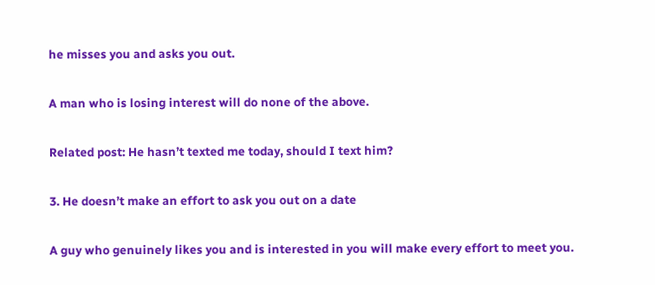he misses you and asks you out.

A man who is losing interest will do none of the above.

Related post: He hasn’t texted me today, should I text him?

3. He doesn’t make an effort to ask you out on a date

A guy who genuinely likes you and is interested in you will make every effort to meet you.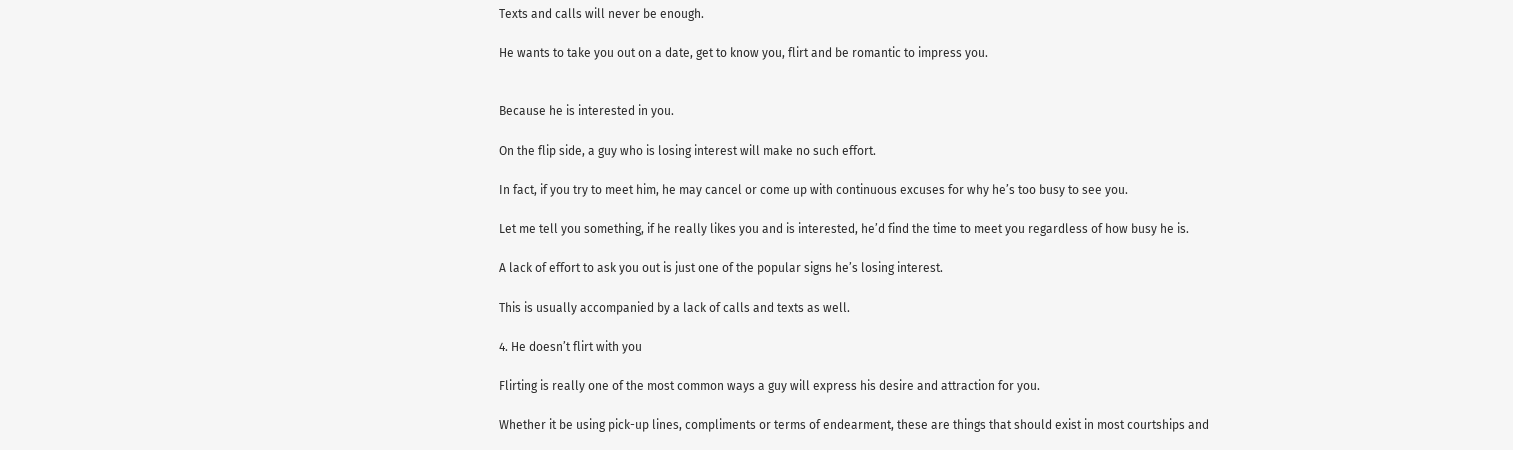Texts and calls will never be enough.

He wants to take you out on a date, get to know you, flirt and be romantic to impress you.


Because he is interested in you.

On the flip side, a guy who is losing interest will make no such effort.

In fact, if you try to meet him, he may cancel or come up with continuous excuses for why he’s too busy to see you.

Let me tell you something, if he really likes you and is interested, he’d find the time to meet you regardless of how busy he is.

A lack of effort to ask you out is just one of the popular signs he’s losing interest.

This is usually accompanied by a lack of calls and texts as well.

4. He doesn’t flirt with you

Flirting is really one of the most common ways a guy will express his desire and attraction for you.

Whether it be using pick-up lines, compliments or terms of endearment, these are things that should exist in most courtships and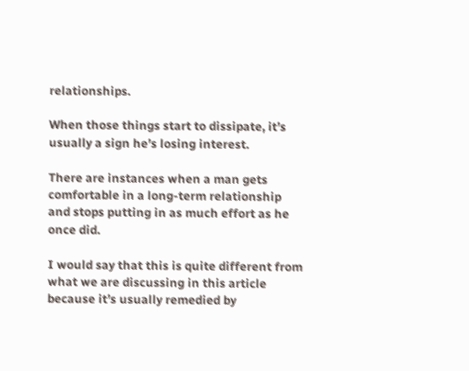relationships.

When those things start to dissipate, it’s usually a sign he’s losing interest.

There are instances when a man gets comfortable in a long-term relationship and stops putting in as much effort as he once did.

I would say that this is quite different from what we are discussing in this article because it’s usually remedied by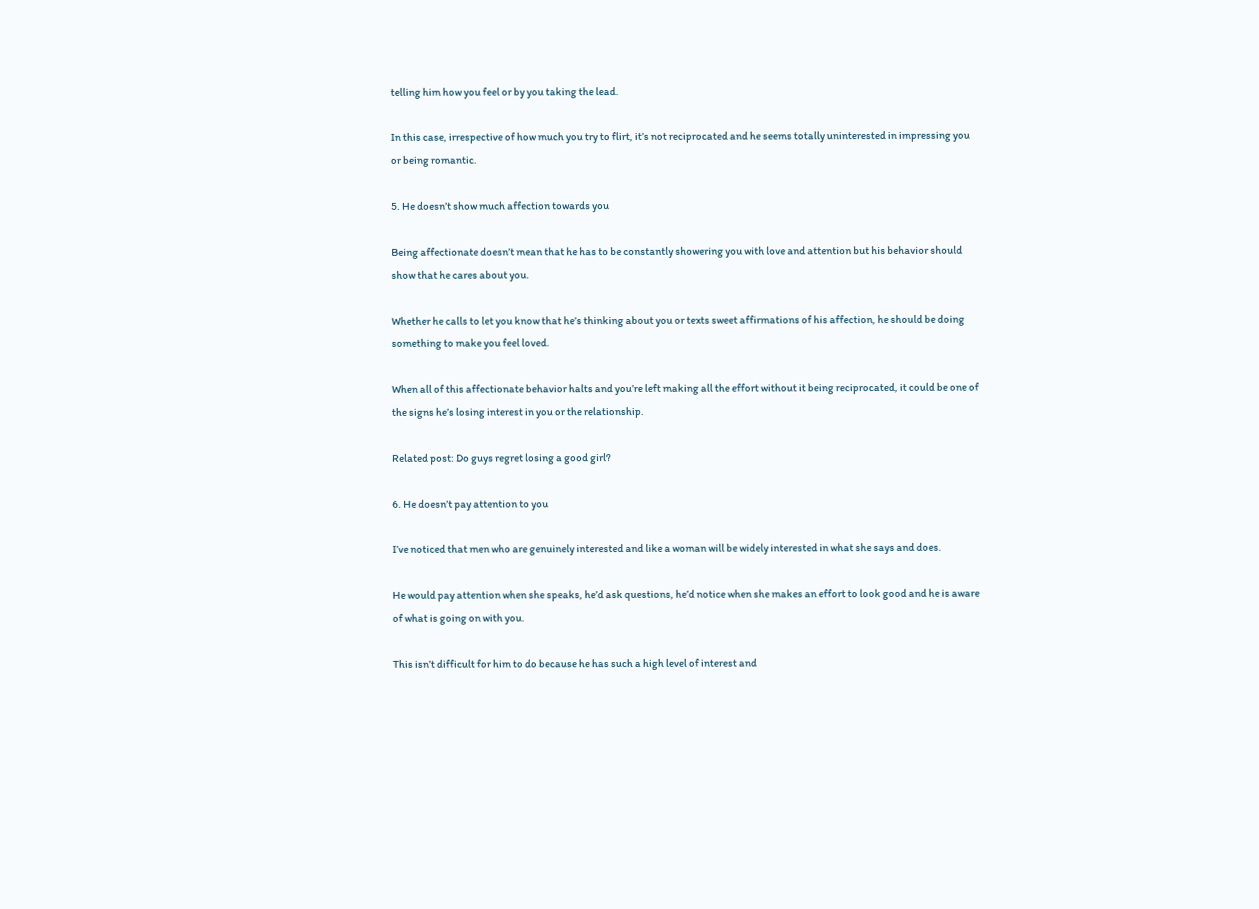telling him how you feel or by you taking the lead.

In this case, irrespective of how much you try to flirt, it’s not reciprocated and he seems totally uninterested in impressing you or being romantic.

5. He doesn’t show much affection towards you

Being affectionate doesn’t mean that he has to be constantly showering you with love and attention but his behavior should show that he cares about you.

Whether he calls to let you know that he’s thinking about you or texts sweet affirmations of his affection, he should be doing something to make you feel loved.

When all of this affectionate behavior halts and you’re left making all the effort without it being reciprocated, it could be one of the signs he’s losing interest in you or the relationship.

Related post: Do guys regret losing a good girl?

6. He doesn’t pay attention to you

I’ve noticed that men who are genuinely interested and like a woman will be widely interested in what she says and does.

He would pay attention when she speaks, he’d ask questions, he’d notice when she makes an effort to look good and he is aware of what is going on with you.

This isn’t difficult for him to do because he has such a high level of interest and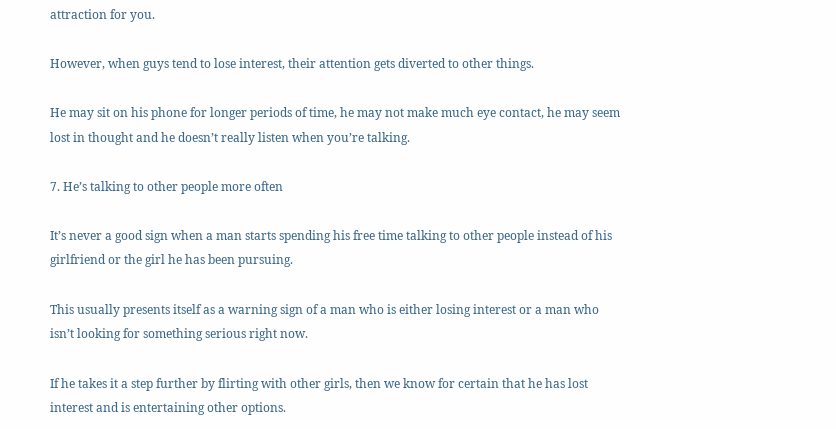attraction for you.

However, when guys tend to lose interest, their attention gets diverted to other things.

He may sit on his phone for longer periods of time, he may not make much eye contact, he may seem lost in thought and he doesn’t really listen when you’re talking.

7. He’s talking to other people more often

It’s never a good sign when a man starts spending his free time talking to other people instead of his girlfriend or the girl he has been pursuing.

This usually presents itself as a warning sign of a man who is either losing interest or a man who isn’t looking for something serious right now.

If he takes it a step further by flirting with other girls, then we know for certain that he has lost interest and is entertaining other options.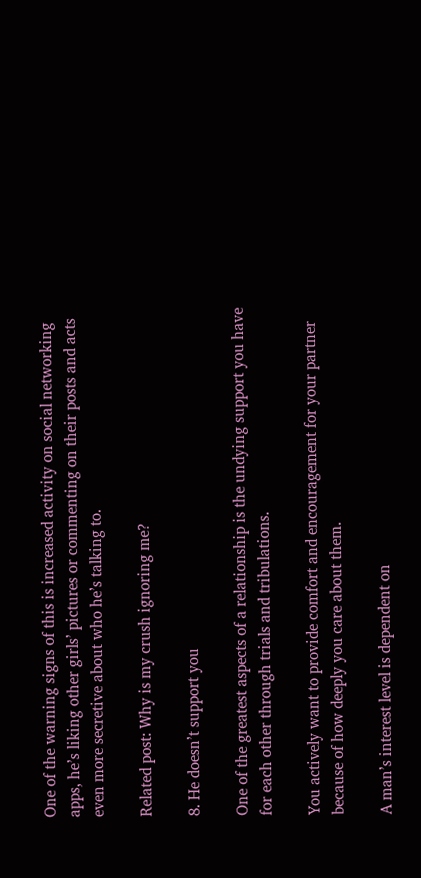One of the warning signs of this is increased activity on social networking apps, he’s liking other girls’ pictures or commenting on their posts and acts even more secretive about who he’s talking to.

Related post: Why is my crush ignoring me?

8. He doesn’t support you

One of the greatest aspects of a relationship is the undying support you have for each other through trials and tribulations.

You actively want to provide comfort and encouragement for your partner because of how deeply you care about them.

A man’s interest level is dependent on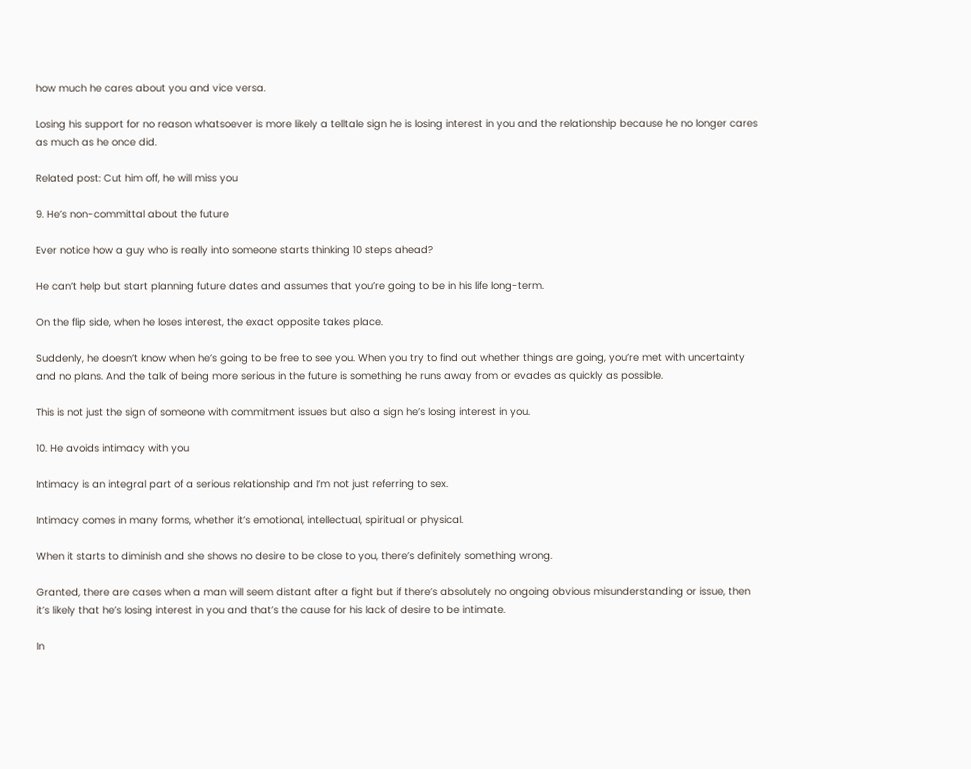how much he cares about you and vice versa.

Losing his support for no reason whatsoever is more likely a telltale sign he is losing interest in you and the relationship because he no longer cares as much as he once did.

Related post: Cut him off, he will miss you

9. He’s non-committal about the future

Ever notice how a guy who is really into someone starts thinking 10 steps ahead?

He can’t help but start planning future dates and assumes that you’re going to be in his life long-term.

On the flip side, when he loses interest, the exact opposite takes place.

Suddenly, he doesn’t know when he’s going to be free to see you. When you try to find out whether things are going, you’re met with uncertainty and no plans. And the talk of being more serious in the future is something he runs away from or evades as quickly as possible.

This is not just the sign of someone with commitment issues but also a sign he’s losing interest in you.

10. He avoids intimacy with you

Intimacy is an integral part of a serious relationship and I’m not just referring to sex.

Intimacy comes in many forms, whether it’s emotional, intellectual, spiritual or physical.

When it starts to diminish and she shows no desire to be close to you, there’s definitely something wrong.

Granted, there are cases when a man will seem distant after a fight but if there’s absolutely no ongoing obvious misunderstanding or issue, then it’s likely that he’s losing interest in you and that’s the cause for his lack of desire to be intimate.

In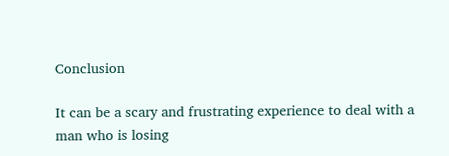Conclusion

It can be a scary and frustrating experience to deal with a man who is losing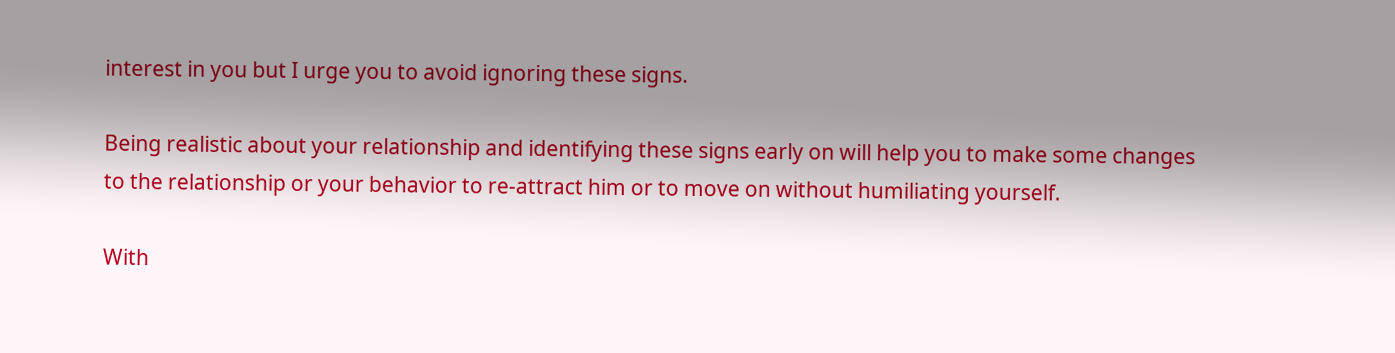interest in you but I urge you to avoid ignoring these signs.

Being realistic about your relationship and identifying these signs early on will help you to make some changes to the relationship or your behavior to re-attract him or to move on without humiliating yourself.

With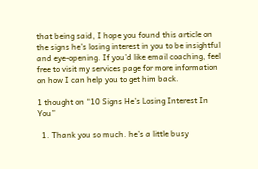that being said, I hope you found this article on the signs he’s losing interest in you to be insightful and eye-opening. If you’d like email coaching, feel free to visit my services page for more information on how I can help you to get him back.

1 thought on “10 Signs He’s Losing Interest In You”

  1. Thank you so much. he’s a little busy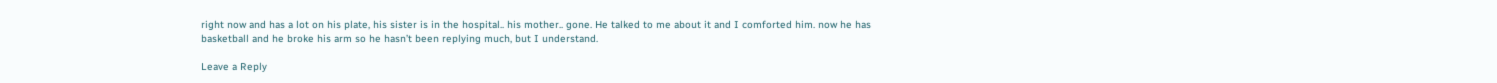right now and has a lot on his plate, his sister is in the hospital.. his mother.. gone. He talked to me about it and I comforted him. now he has basketball and he broke his arm so he hasn’t been replying much, but I understand.

Leave a Reply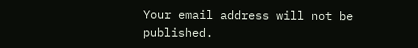Your email address will not be published.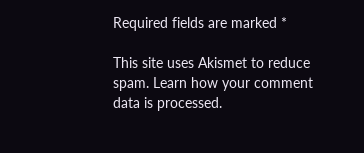Required fields are marked *

This site uses Akismet to reduce spam. Learn how your comment data is processed.